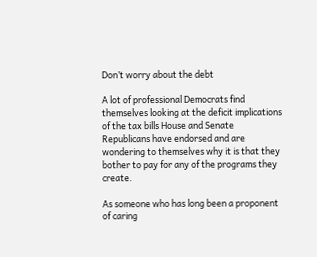Don’t worry about the debt

A lot of professional Democrats find themselves looking at the deficit implications of the tax bills House and Senate Republicans have endorsed and are wondering to themselves why it is that they bother to pay for any of the programs they create.

As someone who has long been a proponent of caring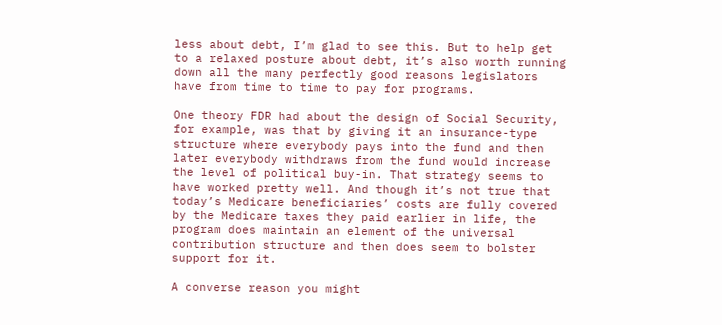less about debt, I’m glad to see this. But to help get to a relaxed posture about debt, it’s also worth running down all the many perfectly good reasons legislators have from time to time to pay for programs.

One theory FDR had about the design of Social Security, for example, was that by giving it an insurance-type structure where everybody pays into the fund and then later everybody withdraws from the fund would increase the level of political buy-in. That strategy seems to have worked pretty well. And though it’s not true that today’s Medicare beneficiaries’ costs are fully covered by the Medicare taxes they paid earlier in life, the program does maintain an element of the universal contribution structure and then does seem to bolster support for it.

A converse reason you might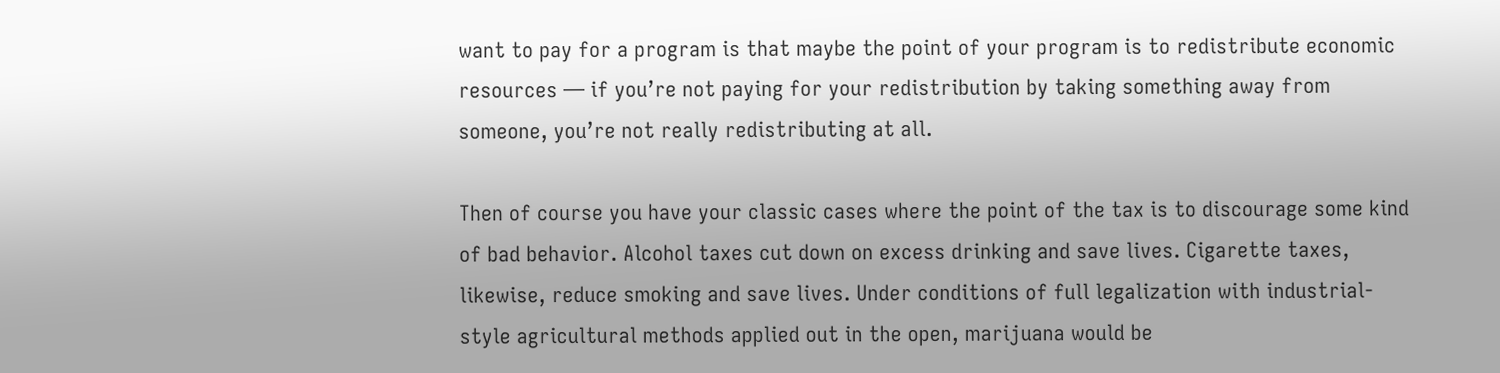want to pay for a program is that maybe the point of your program is to redistribute economic resources — if you’re not paying for your redistribution by taking something away from someone, you’re not really redistributing at all.

Then of course you have your classic cases where the point of the tax is to discourage some kind of bad behavior. Alcohol taxes cut down on excess drinking and save lives. Cigarette taxes, likewise, reduce smoking and save lives. Under conditions of full legalization with industrial-style agricultural methods applied out in the open, marijuana would be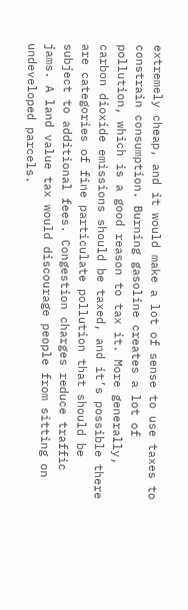extremely cheap, and it would make a lot of sense to use taxes to constrain consumption. Burning gasoline creates a lot of pollution, which is a good reason to tax it. More generally, carbon dioxide emissions should be taxed, and it’s possible there are categories of fine particulate pollution that should be subject to additional fees. Congestion charges reduce traffic jams. A land value tax would discourage people from sitting on undeveloped parcels.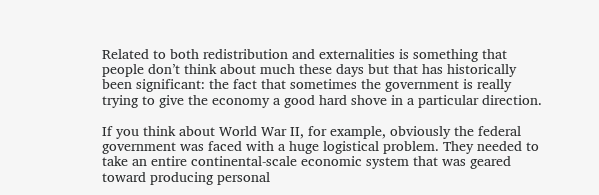Related to both redistribution and externalities is something that people don’t think about much these days but that has historically been significant: the fact that sometimes the government is really trying to give the economy a good hard shove in a particular direction.

If you think about World War II, for example, obviously the federal government was faced with a huge logistical problem. They needed to take an entire continental-scale economic system that was geared toward producing personal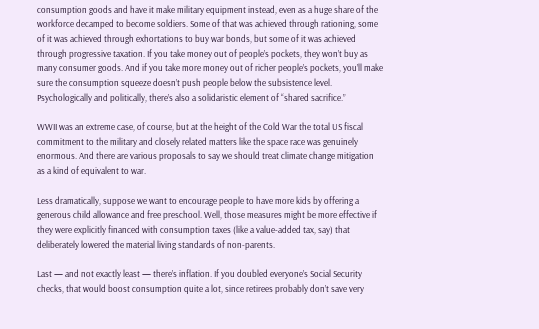consumption goods and have it make military equipment instead, even as a huge share of the workforce decamped to become soldiers. Some of that was achieved through rationing, some of it was achieved through exhortations to buy war bonds, but some of it was achieved through progressive taxation. If you take money out of people’s pockets, they won’t buy as many consumer goods. And if you take more money out of richer people’s pockets, you’ll make sure the consumption squeeze doesn’t push people below the subsistence level. Psychologically and politically, there’s also a solidaristic element of “shared sacrifice.”

WWII was an extreme case, of course, but at the height of the Cold War the total US fiscal commitment to the military and closely related matters like the space race was genuinely enormous. And there are various proposals to say we should treat climate change mitigation as a kind of equivalent to war.

Less dramatically, suppose we want to encourage people to have more kids by offering a generous child allowance and free preschool. Well, those measures might be more effective if they were explicitly financed with consumption taxes (like a value-added tax, say) that deliberately lowered the material living standards of non-parents.

Last — and not exactly least — there’s inflation. If you doubled everyone’s Social Security checks, that would boost consumption quite a lot, since retirees probably don’t save very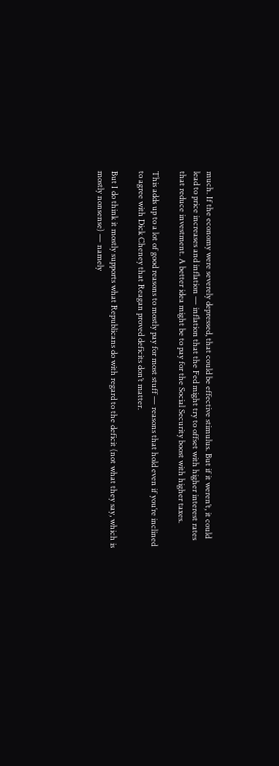much. If the economy were severely depressed, that could be effective stimulus. But if it weren’t, it could lead to price increases and inflation — inflation that the Fed might try to offset with higher interest rates that reduce investment. A better idea might be to pay for the Social Security boost with higher taxes.

This adds up to a lot of good reasons to mostly pay for most stuff — reasons that hold even if you’re inclined to agree with Dick Cheney that Reagan proved deficits don’t matter.

But I do think it mostly supports what Republicans do with regard to the deficit (not what they say, which is mostly nonsense) — namely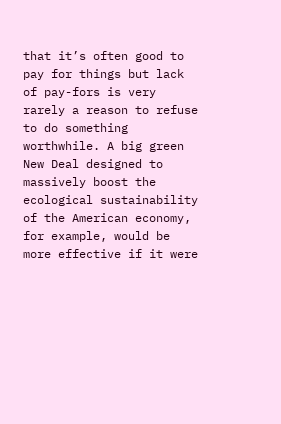that it’s often good to pay for things but lack of pay-fors is very rarely a reason to refuse to do something worthwhile. A big green New Deal designed to massively boost the ecological sustainability of the American economy, for example, would be more effective if it were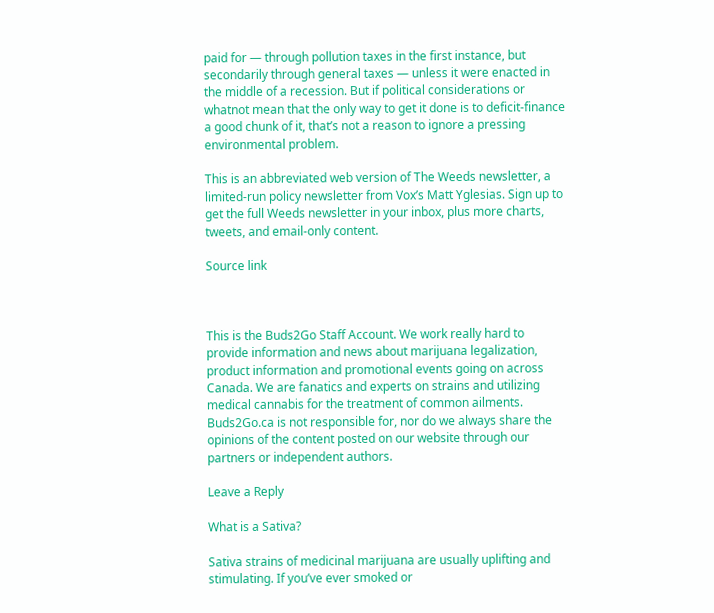paid for — through pollution taxes in the first instance, but secondarily through general taxes — unless it were enacted in the middle of a recession. But if political considerations or whatnot mean that the only way to get it done is to deficit-finance a good chunk of it, that’s not a reason to ignore a pressing environmental problem.

This is an abbreviated web version of The Weeds newsletter, a limited-run policy newsletter from Vox’s Matt Yglesias. Sign up to get the full Weeds newsletter in your inbox, plus more charts, tweets, and email-only content.

Source link



This is the Buds2Go Staff Account. We work really hard to provide information and news about marijuana legalization, product information and promotional events going on across Canada. We are fanatics and experts on strains and utilizing medical cannabis for the treatment of common ailments.
Buds2Go.ca is not responsible for, nor do we always share the opinions of the content posted on our website through our partners or independent authors.

Leave a Reply

What is a Sativa?

Sativa strains of medicinal marijuana are usually uplifting and stimulating. If you’ve ever smoked or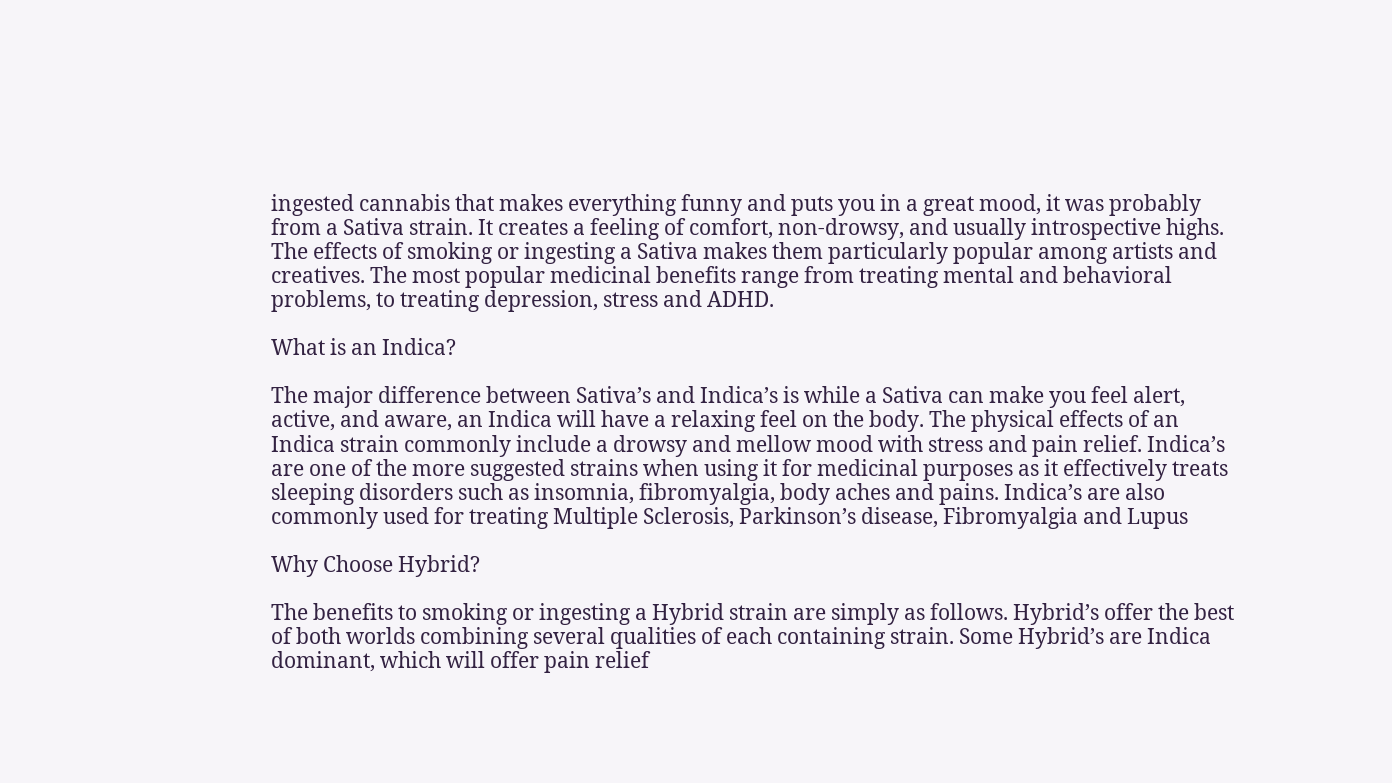ingested cannabis that makes everything funny and puts you in a great mood, it was probably from a Sativa strain. It creates a feeling of comfort, non-drowsy, and usually introspective highs. The effects of smoking or ingesting a Sativa makes them particularly popular among artists and creatives. The most popular medicinal benefits range from treating mental and behavioral problems, to treating depression, stress and ADHD.

What is an Indica?

The major difference between Sativa’s and Indica’s is while a Sativa can make you feel alert, active, and aware, an Indica will have a relaxing feel on the body. The physical effects of an Indica strain commonly include a drowsy and mellow mood with stress and pain relief. Indica’s are one of the more suggested strains when using it for medicinal purposes as it effectively treats sleeping disorders such as insomnia, fibromyalgia, body aches and pains. Indica’s are also commonly used for treating Multiple Sclerosis, Parkinson’s disease, Fibromyalgia and Lupus

Why Choose Hybrid?

The benefits to smoking or ingesting a Hybrid strain are simply as follows. Hybrid’s offer the best of both worlds combining several qualities of each containing strain. Some Hybrid’s are Indica dominant, which will offer pain relief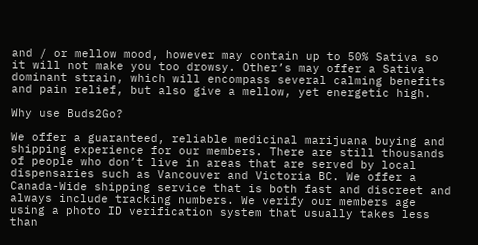and / or mellow mood, however may contain up to 50% Sativa so it will not make you too drowsy. Other’s may offer a Sativa dominant strain, which will encompass several calming benefits and pain relief, but also give a mellow, yet energetic high.

Why use Buds2Go?

We offer a guaranteed, reliable medicinal marijuana buying and shipping experience for our members. There are still thousands of people who don’t live in areas that are served by local dispensaries such as Vancouver and Victoria BC. We offer a Canada-Wide shipping service that is both fast and discreet and always include tracking numbers. We verify our members age using a photo ID verification system that usually takes less than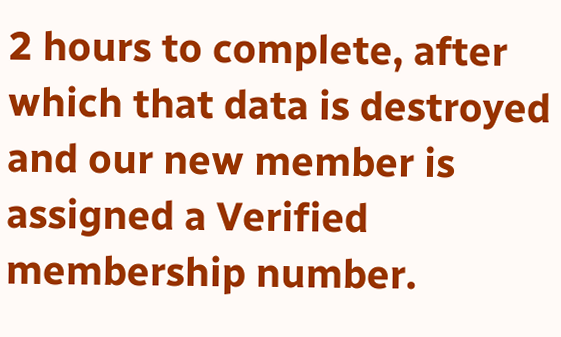2 hours to complete, after which that data is destroyed and our new member is assigned a Verified membership number.